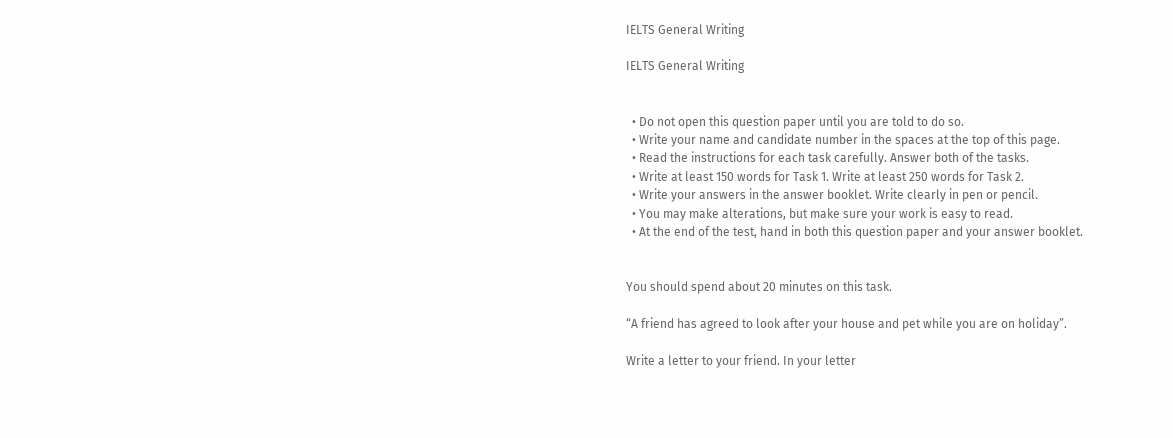IELTS General Writing

IELTS General Writing


  • Do not open this question paper until you are told to do so.
  • Write your name and candidate number in the spaces at the top of this page.
  • Read the instructions for each task carefully. Answer both of the tasks.
  • Write at least 150 words for Task 1. Write at least 250 words for Task 2.
  • Write your answers in the answer booklet. Write clearly in pen or pencil.
  • You may make alterations, but make sure your work is easy to read.
  • At the end of the test, hand in both this question paper and your answer booklet.


You should spend about 20 minutes on this task.

“A friend has agreed to look after your house and pet while you are on holiday”.

Write a letter to your friend. In your letter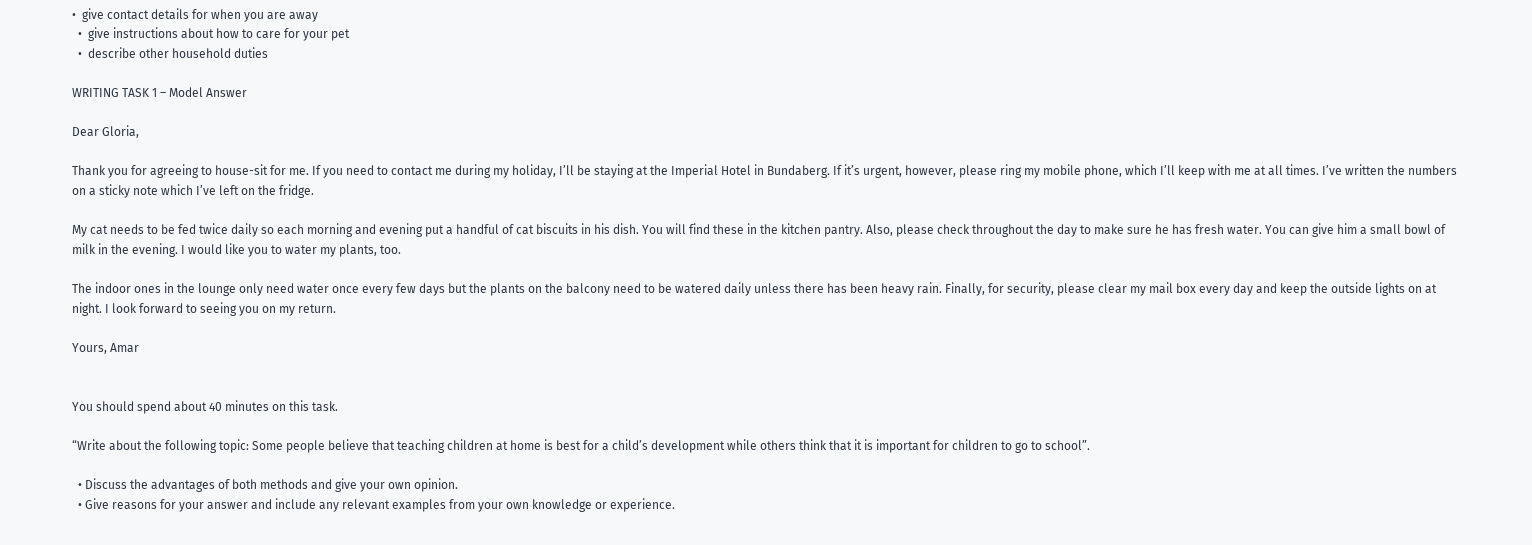•  give contact details for when you are away
  •  give instructions about how to care for your pet
  •  describe other household duties

WRITING TASK 1 – Model Answer

Dear Gloria,

Thank you for agreeing to house-sit for me. If you need to contact me during my holiday, I’ll be staying at the Imperial Hotel in Bundaberg. If it’s urgent, however, please ring my mobile phone, which I’ll keep with me at all times. I’ve written the numbers on a sticky note which I’ve left on the fridge.

My cat needs to be fed twice daily so each morning and evening put a handful of cat biscuits in his dish. You will find these in the kitchen pantry. Also, please check throughout the day to make sure he has fresh water. You can give him a small bowl of milk in the evening. I would like you to water my plants, too.

The indoor ones in the lounge only need water once every few days but the plants on the balcony need to be watered daily unless there has been heavy rain. Finally, for security, please clear my mail box every day and keep the outside lights on at night. I look forward to seeing you on my return.

Yours, Amar


You should spend about 40 minutes on this task.

“Write about the following topic: Some people believe that teaching children at home is best for a child’s development while others think that it is important for children to go to school”.

  • Discuss the advantages of both methods and give your own opinion.
  • Give reasons for your answer and include any relevant examples from your own knowledge or experience.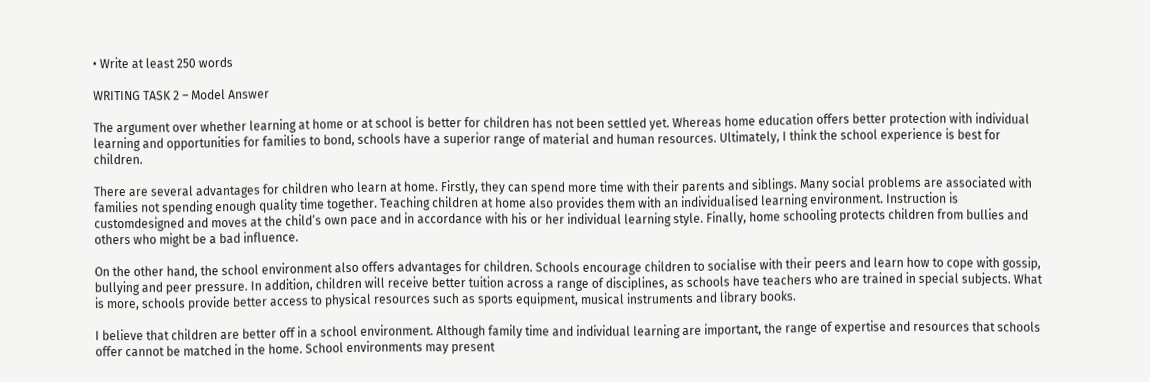• Write at least 250 words

WRITING TASK 2 – Model Answer

The argument over whether learning at home or at school is better for children has not been settled yet. Whereas home education offers better protection with individual learning and opportunities for families to bond, schools have a superior range of material and human resources. Ultimately, I think the school experience is best for children.

There are several advantages for children who learn at home. Firstly, they can spend more time with their parents and siblings. Many social problems are associated with families not spending enough quality time together. Teaching children at home also provides them with an individualised learning environment. Instruction is customdesigned and moves at the child’s own pace and in accordance with his or her individual learning style. Finally, home schooling protects children from bullies and others who might be a bad influence.

On the other hand, the school environment also offers advantages for children. Schools encourage children to socialise with their peers and learn how to cope with gossip, bullying and peer pressure. In addition, children will receive better tuition across a range of disciplines, as schools have teachers who are trained in special subjects. What is more, schools provide better access to physical resources such as sports equipment, musical instruments and library books.

I believe that children are better off in a school environment. Although family time and individual learning are important, the range of expertise and resources that schools offer cannot be matched in the home. School environments may present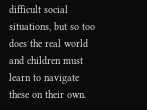difficult social situations, but so too does the real world and children must learn to navigate these on their own.